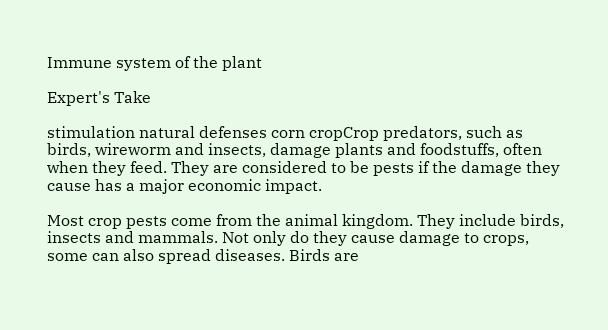Immune system of the plant

Expert's Take

stimulation natural defenses corn cropCrop predators, such as birds, wireworm and insects, damage plants and foodstuffs, often when they feed. They are considered to be pests if the damage they cause has a major economic impact.

Most crop pests come from the animal kingdom. They include birds, insects and mammals. Not only do they cause damage to crops, some can also spread diseases. Birds are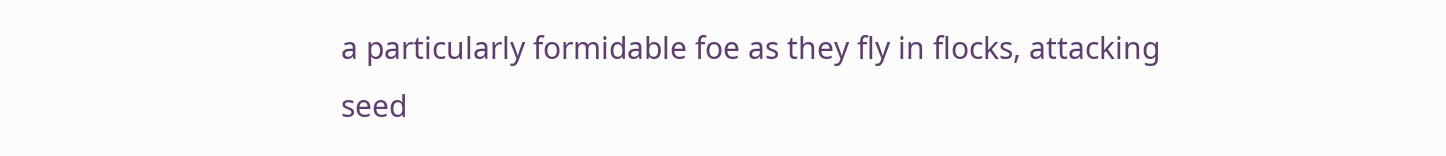a particularly formidable foe as they fly in flocks, attacking seed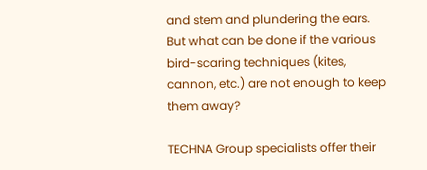and stem and plundering the ears. But what can be done if the various bird-scaring techniques (kites, cannon, etc.) are not enough to keep them away?

TECHNA Group specialists offer their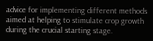advice for implementing different methods aimed at helping to stimulate crop growth during the crucial starting stage.